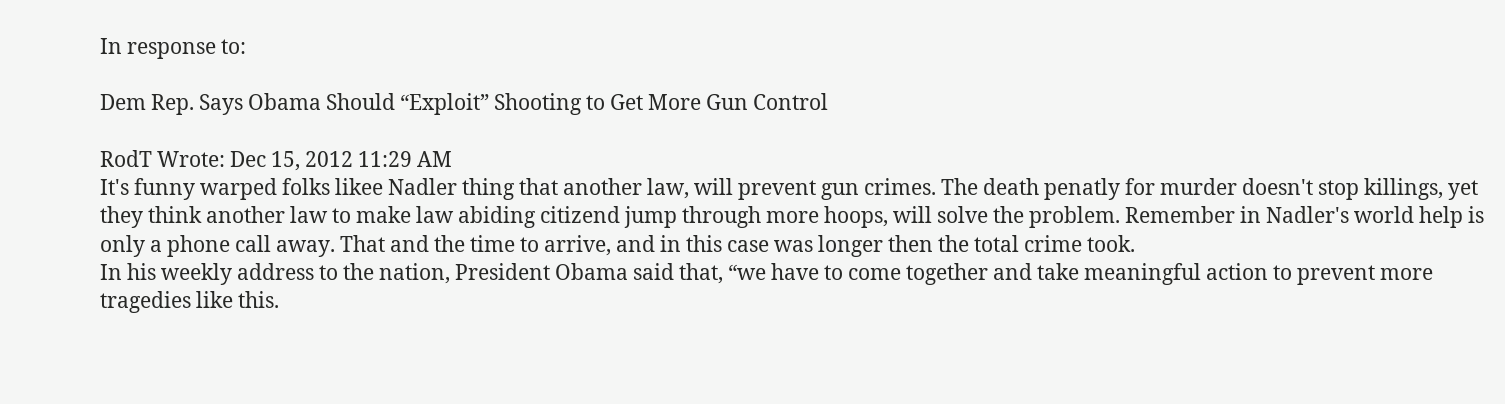In response to:

Dem Rep. Says Obama Should “Exploit” Shooting to Get More Gun Control

RodT Wrote: Dec 15, 2012 11:29 AM
It's funny warped folks likee Nadler thing that another law, will prevent gun crimes. The death penatly for murder doesn't stop killings, yet they think another law to make law abiding citizend jump through more hoops, will solve the problem. Remember in Nadler's world help is only a phone call away. That and the time to arrive, and in this case was longer then the total crime took.
In his weekly address to the nation, President Obama said that, “we have to come together and take meaningful action to prevent more tragedies like this.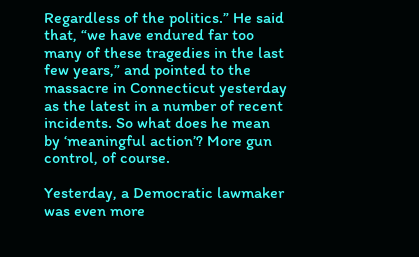Regardless of the politics.” He said that, “we have endured far too many of these tragedies in the last few years,” and pointed to the massacre in Connecticut yesterday as the latest in a number of recent incidents. So what does he mean by ‘meaningful action’? More gun control, of course.

Yesterday, a Democratic lawmaker was even more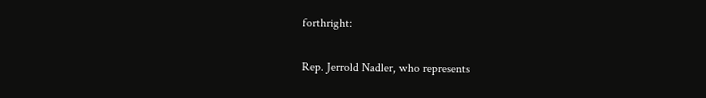forthright:

Rep. Jerrold Nadler, who represents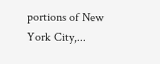portions of New York City,...